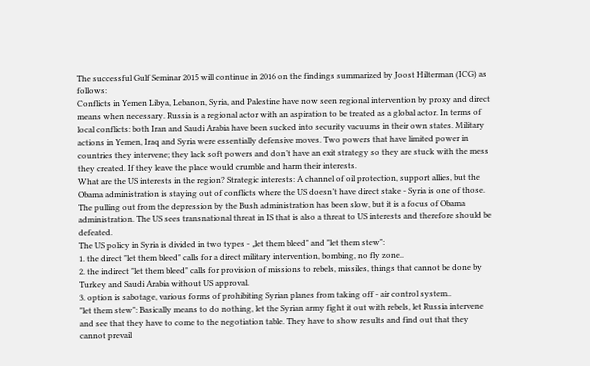The successful Gulf Seminar 2015 will continue in 2016 on the findings summarized by Joost Hilterman (ICG) as follows:
Conflicts in Yemen Libya, Lebanon, Syria, and Palestine have now seen regional intervention by proxy and direct means when necessary. Russia is a regional actor with an aspiration to be treated as a global actor. In terms of local conflicts: both Iran and Saudi Arabia have been sucked into security vacuums in their own states. Military actions in Yemen, Iraq and Syria were essentially defensive moves. Two powers that have limited power in countries they intervene; they lack soft powers and don’t have an exit strategy so they are stuck with the mess they created. If they leave the place would crumble and harm their interests.
What are the US interests in the region? Strategic interests: A channel of oil protection, support allies, but the Obama administration is staying out of conflicts where the US doesn’t have direct stake - Syria is one of those. The pulling out from the depression by the Bush administration has been slow, but it is a focus of Obama administration. The US sees transnational threat in IS that is also a threat to US interests and therefore should be defeated.
The US policy in Syria is divided in two types - „let them bleed" and "let them stew":
1. the direct "let them bleed" calls for a direct military intervention, bombing, no fly zone..
2. the indirect "let them bleed" calls for provision of missions to rebels, missiles, things that cannot be done by Turkey and Saudi Arabia without US approval.
3. option is sabotage, various forms of prohibiting Syrian planes from taking off - air control system..
"let them stew": Basically means to do nothing, let the Syrian army fight it out with rebels, let Russia intervene and see that they have to come to the negotiation table. They have to show results and find out that they cannot prevail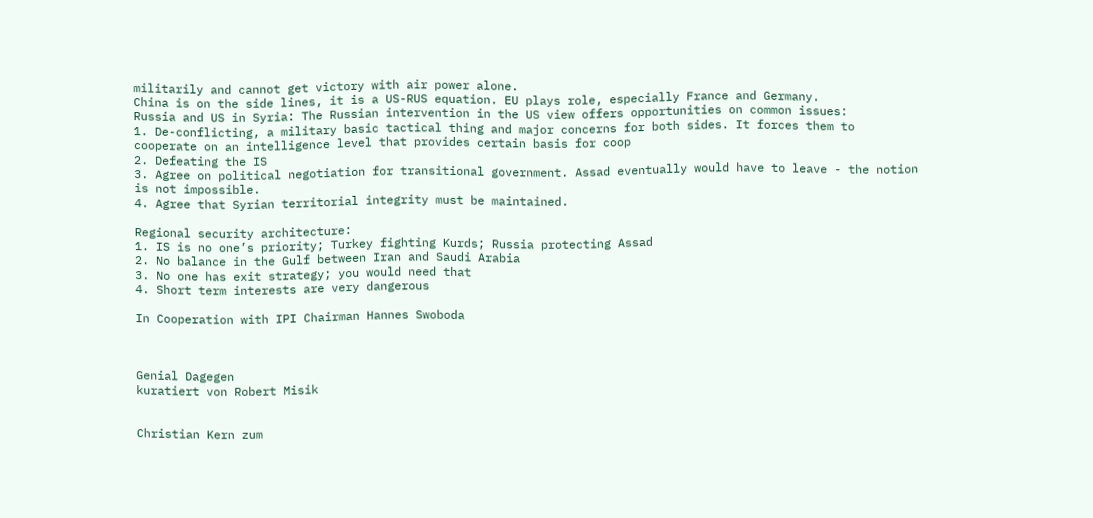militarily and cannot get victory with air power alone.
China is on the side lines, it is a US-RUS equation. EU plays role, especially France and Germany.
Russia and US in Syria: The Russian intervention in the US view offers opportunities on common issues:
1. De-conflicting, a military basic tactical thing and major concerns for both sides. It forces them to cooperate on an intelligence level that provides certain basis for coop
2. Defeating the IS
3. Agree on political negotiation for transitional government. Assad eventually would have to leave - the notion is not impossible.
4. Agree that Syrian territorial integrity must be maintained.

Regional security architecture:
1. IS is no one’s priority; Turkey fighting Kurds; Russia protecting Assad
2. No balance in the Gulf between Iran and Saudi Arabia
3. No one has exit strategy; you would need that
4. Short term interests are very dangerous

In Cooperation with IPI Chairman Hannes Swoboda



Genial Dagegen
kuratiert von Robert Misik


Christian Kern zum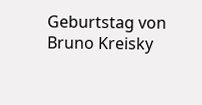Geburtstag von Bruno Kreisky